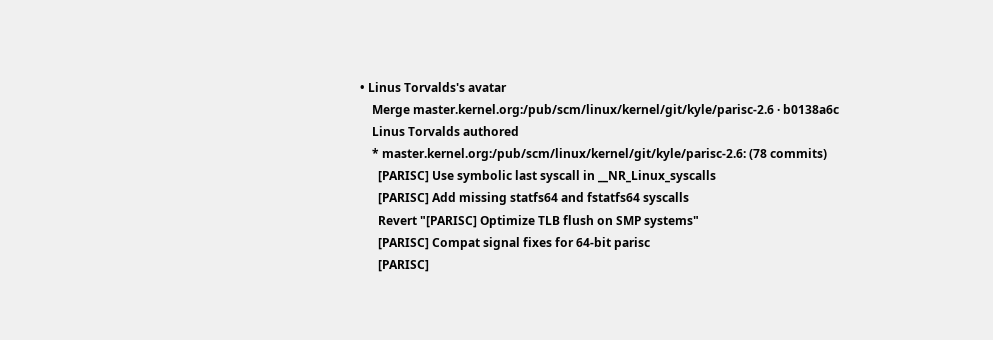• Linus Torvalds's avatar
    Merge master.kernel.org:/pub/scm/linux/kernel/git/kyle/parisc-2.6 · b0138a6c
    Linus Torvalds authored
    * master.kernel.org:/pub/scm/linux/kernel/git/kyle/parisc-2.6: (78 commits)
      [PARISC] Use symbolic last syscall in __NR_Linux_syscalls
      [PARISC] Add missing statfs64 and fstatfs64 syscalls
      Revert "[PARISC] Optimize TLB flush on SMP systems"
      [PARISC] Compat signal fixes for 64-bit parisc
      [PARISC]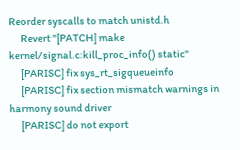Reorder syscalls to match unistd.h
      Revert "[PATCH] make kernel/signal.c:kill_proc_info() static"
      [PARISC] fix sys_rt_sigqueueinfo
      [PARISC] fix section mismatch warnings in harmony sound driver
      [PARISC] do not export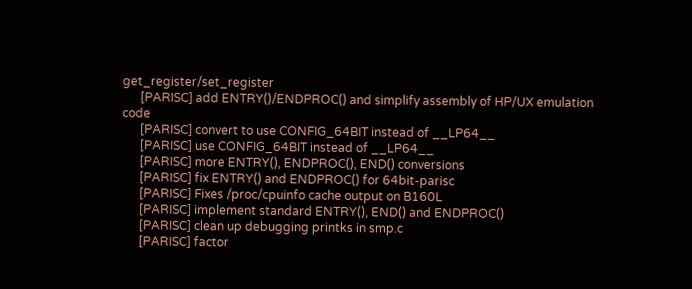get_register/set_register
      [PARISC] add ENTRY()/ENDPROC() and simplify assembly of HP/UX emulation code
      [PARISC] convert to use CONFIG_64BIT instead of __LP64__
      [PARISC] use CONFIG_64BIT instead of __LP64__
      [PARISC] more ENTRY(), ENDPROC(), END() conversions
      [PARISC] fix ENTRY() and ENDPROC() for 64bit-parisc
      [PARISC] Fixes /proc/cpuinfo cache output on B160L
      [PARISC] implement standard ENTRY(), END() and ENDPROC()
      [PARISC] clean up debugging printks in smp.c
      [PARISC] factor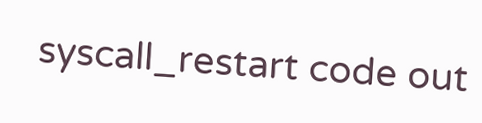syscall_restart code out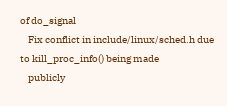of do_signal
    Fix conflict in include/linux/sched.h due to kill_proc_info() being made
    publicly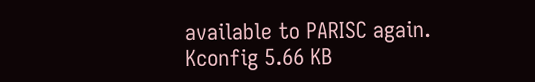available to PARISC again.
Kconfig 5.66 KB